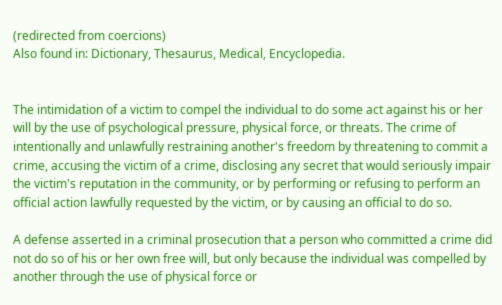(redirected from coercions)
Also found in: Dictionary, Thesaurus, Medical, Encyclopedia.


The intimidation of a victim to compel the individual to do some act against his or her will by the use of psychological pressure, physical force, or threats. The crime of intentionally and unlawfully restraining another's freedom by threatening to commit a crime, accusing the victim of a crime, disclosing any secret that would seriously impair the victim's reputation in the community, or by performing or refusing to perform an official action lawfully requested by the victim, or by causing an official to do so.

A defense asserted in a criminal prosecution that a person who committed a crime did not do so of his or her own free will, but only because the individual was compelled by another through the use of physical force or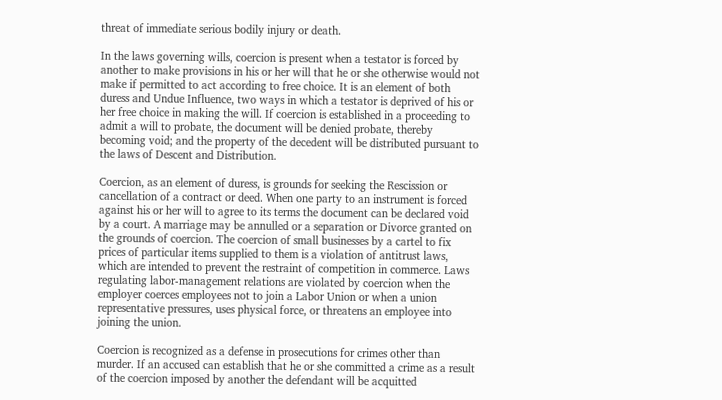threat of immediate serious bodily injury or death.

In the laws governing wills, coercion is present when a testator is forced by another to make provisions in his or her will that he or she otherwise would not make if permitted to act according to free choice. It is an element of both duress and Undue Influence, two ways in which a testator is deprived of his or her free choice in making the will. If coercion is established in a proceeding to admit a will to probate, the document will be denied probate, thereby becoming void; and the property of the decedent will be distributed pursuant to the laws of Descent and Distribution.

Coercion, as an element of duress, is grounds for seeking the Rescission or cancellation of a contract or deed. When one party to an instrument is forced against his or her will to agree to its terms the document can be declared void by a court. A marriage may be annulled or a separation or Divorce granted on the grounds of coercion. The coercion of small businesses by a cartel to fix prices of particular items supplied to them is a violation of antitrust laws, which are intended to prevent the restraint of competition in commerce. Laws regulating labor-management relations are violated by coercion when the employer coerces employees not to join a Labor Union or when a union representative pressures, uses physical force, or threatens an employee into joining the union.

Coercion is recognized as a defense in prosecutions for crimes other than murder. If an accused can establish that he or she committed a crime as a result of the coercion imposed by another the defendant will be acquitted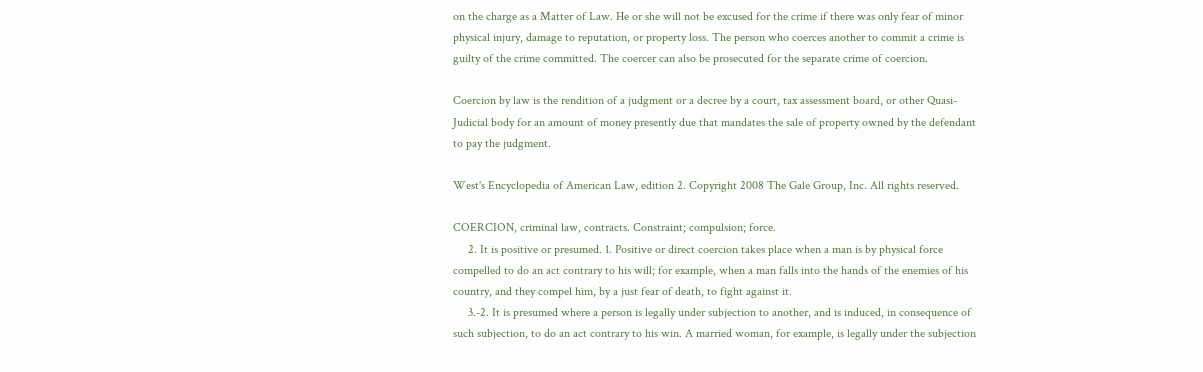on the charge as a Matter of Law. He or she will not be excused for the crime if there was only fear of minor physical injury, damage to reputation, or property loss. The person who coerces another to commit a crime is guilty of the crime committed. The coercer can also be prosecuted for the separate crime of coercion.

Coercion by law is the rendition of a judgment or a decree by a court, tax assessment board, or other Quasi-Judicial body for an amount of money presently due that mandates the sale of property owned by the defendant to pay the judgment.

West's Encyclopedia of American Law, edition 2. Copyright 2008 The Gale Group, Inc. All rights reserved.

COERCION, criminal law, contracts. Constraint; compulsion; force.
     2. It is positive or presumed. 1. Positive or direct coercion takes place when a man is by physical force compelled to do an act contrary to his will; for example, when a man falls into the hands of the enemies of his country, and they compel him, by a just fear of death, to fight against it.
     3.-2. It is presumed where a person is legally under subjection to another, and is induced, in consequence of such subjection, to do an act contrary to his win. A married woman, for example, is legally under the subjection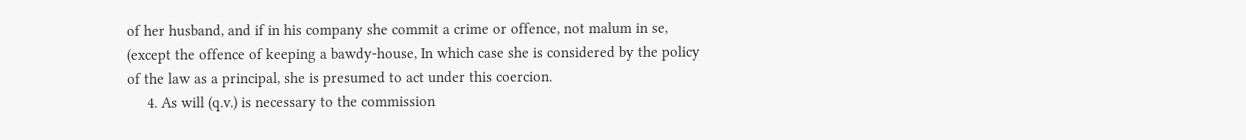of her husband, and if in his company she commit a crime or offence, not malum in se, (except the offence of keeping a bawdy-house, In which case she is considered by the policy of the law as a principal, she is presumed to act under this coercion.
     4. As will (q.v.) is necessary to the commission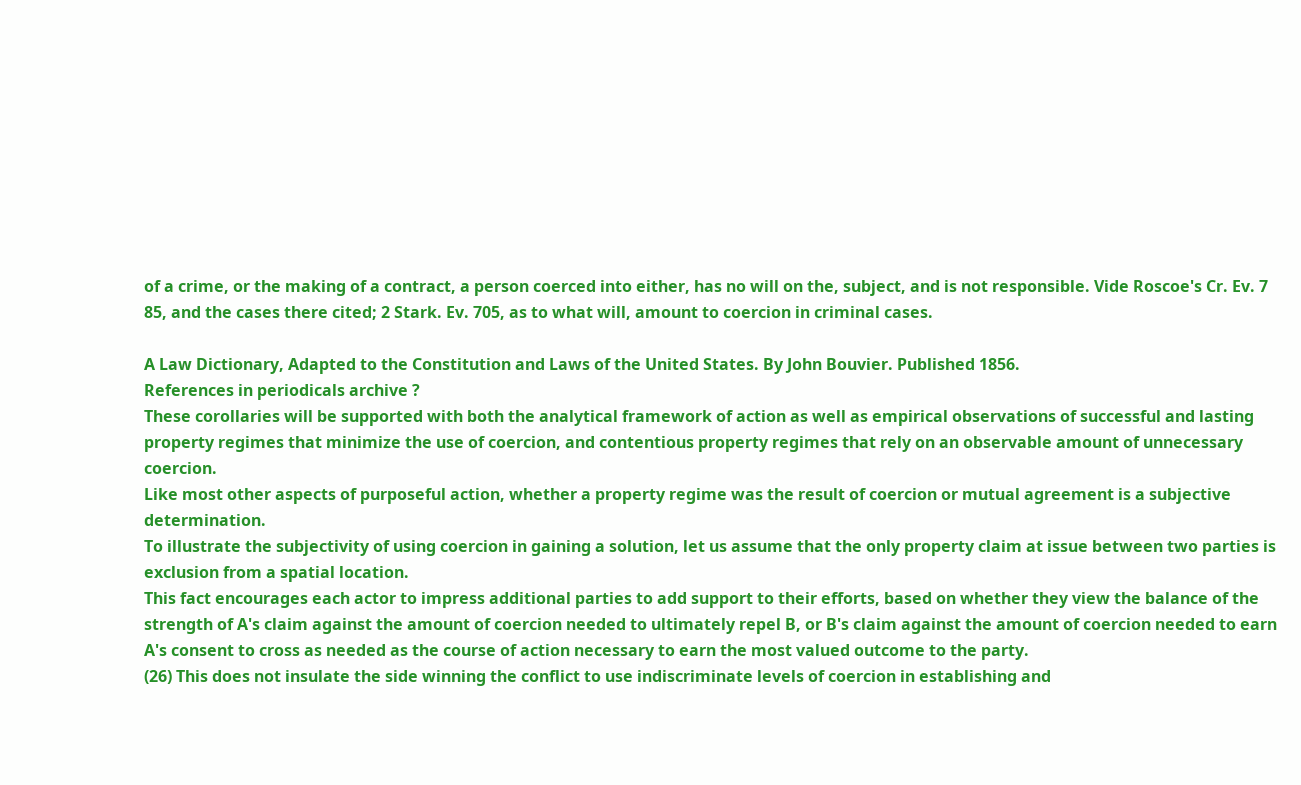of a crime, or the making of a contract, a person coerced into either, has no will on the, subject, and is not responsible. Vide Roscoe's Cr. Ev. 7 85, and the cases there cited; 2 Stark. Ev. 705, as to what will, amount to coercion in criminal cases.

A Law Dictionary, Adapted to the Constitution and Laws of the United States. By John Bouvier. Published 1856.
References in periodicals archive ?
These corollaries will be supported with both the analytical framework of action as well as empirical observations of successful and lasting property regimes that minimize the use of coercion, and contentious property regimes that rely on an observable amount of unnecessary coercion.
Like most other aspects of purposeful action, whether a property regime was the result of coercion or mutual agreement is a subjective determination.
To illustrate the subjectivity of using coercion in gaining a solution, let us assume that the only property claim at issue between two parties is exclusion from a spatial location.
This fact encourages each actor to impress additional parties to add support to their efforts, based on whether they view the balance of the strength of A's claim against the amount of coercion needed to ultimately repel B, or B's claim against the amount of coercion needed to earn A's consent to cross as needed as the course of action necessary to earn the most valued outcome to the party.
(26) This does not insulate the side winning the conflict to use indiscriminate levels of coercion in establishing and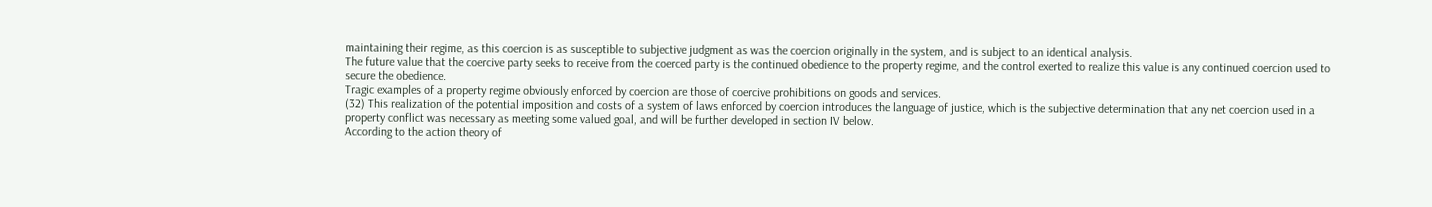maintaining their regime, as this coercion is as susceptible to subjective judgment as was the coercion originally in the system, and is subject to an identical analysis.
The future value that the coercive party seeks to receive from the coerced party is the continued obedience to the property regime, and the control exerted to realize this value is any continued coercion used to secure the obedience.
Tragic examples of a property regime obviously enforced by coercion are those of coercive prohibitions on goods and services.
(32) This realization of the potential imposition and costs of a system of laws enforced by coercion introduces the language of justice, which is the subjective determination that any net coercion used in a property conflict was necessary as meeting some valued goal, and will be further developed in section IV below.
According to the action theory of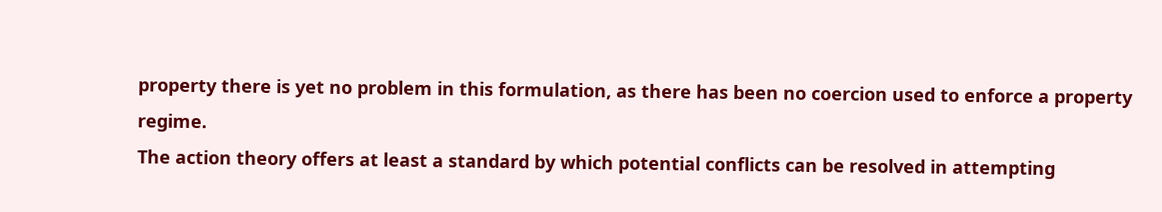property there is yet no problem in this formulation, as there has been no coercion used to enforce a property regime.
The action theory offers at least a standard by which potential conflicts can be resolved in attempting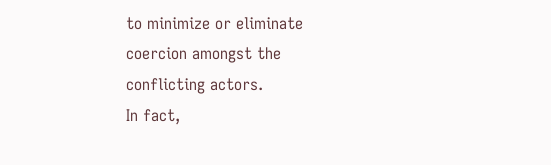to minimize or eliminate coercion amongst the conflicting actors.
In fact,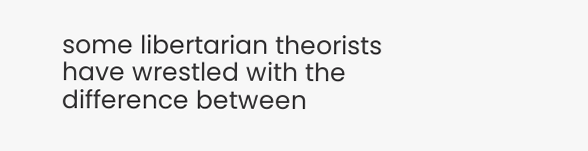some libertarian theorists have wrestled with the difference between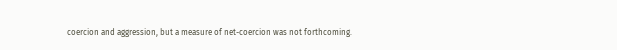coercion and aggression, but a measure of net-coercion was not forthcoming.